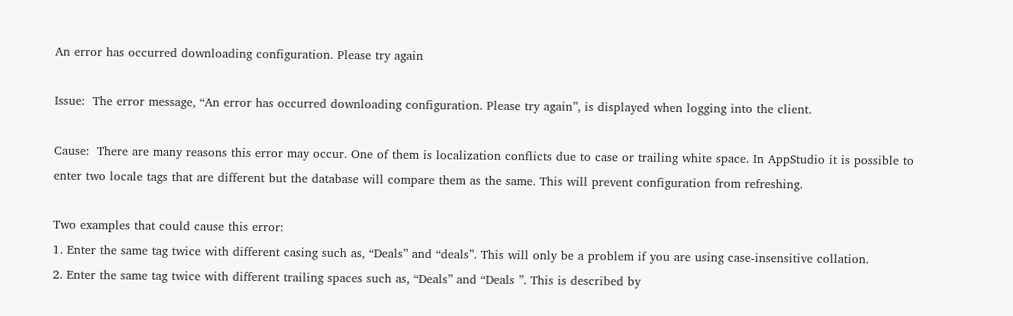An error has occurred downloading configuration. Please try again

Issue:  The error message, “An error has occurred downloading configuration. Please try again”, is displayed when logging into the client.

Cause:  There are many reasons this error may occur. One of them is localization conflicts due to case or trailing white space. In AppStudio it is possible to enter two locale tags that are different but the database will compare them as the same. This will prevent configuration from refreshing.

Two examples that could cause this error:
1. Enter the same tag twice with different casing such as, “Deals” and “deals”. This will only be a problem if you are using case-insensitive collation.
2. Enter the same tag twice with different trailing spaces such as, “Deals” and “Deals ”. This is described by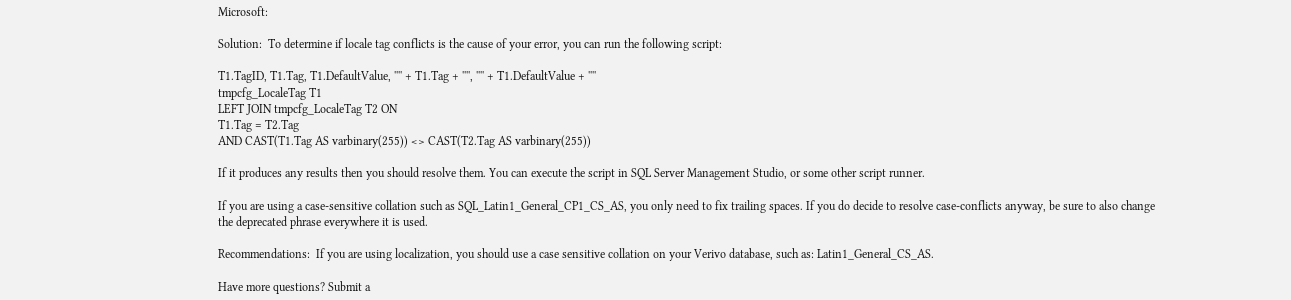Microsoft:

Solution:  To determine if locale tag conflicts is the cause of your error, you can run the following script:

T1.TagID, T1.Tag, T1.DefaultValue, '''' + T1.Tag + '''', '''' + T1.DefaultValue + ''''
tmpcfg_LocaleTag T1
LEFT JOIN tmpcfg_LocaleTag T2 ON
T1.Tag = T2.Tag
AND CAST(T1.Tag AS varbinary(255)) <> CAST(T2.Tag AS varbinary(255))

If it produces any results then you should resolve them. You can execute the script in SQL Server Management Studio, or some other script runner.

If you are using a case-sensitive collation such as SQL_Latin1_General_CP1_CS_AS, you only need to fix trailing spaces. If you do decide to resolve case-conflicts anyway, be sure to also change the deprecated phrase everywhere it is used.

Recommendations:  If you are using localization, you should use a case sensitive collation on your Verivo database, such as: Latin1_General_CS_AS.

Have more questions? Submit a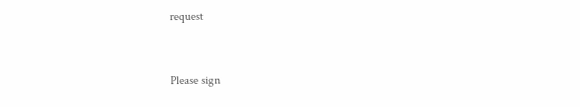request


Please sign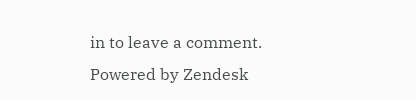in to leave a comment.
Powered by Zendesk